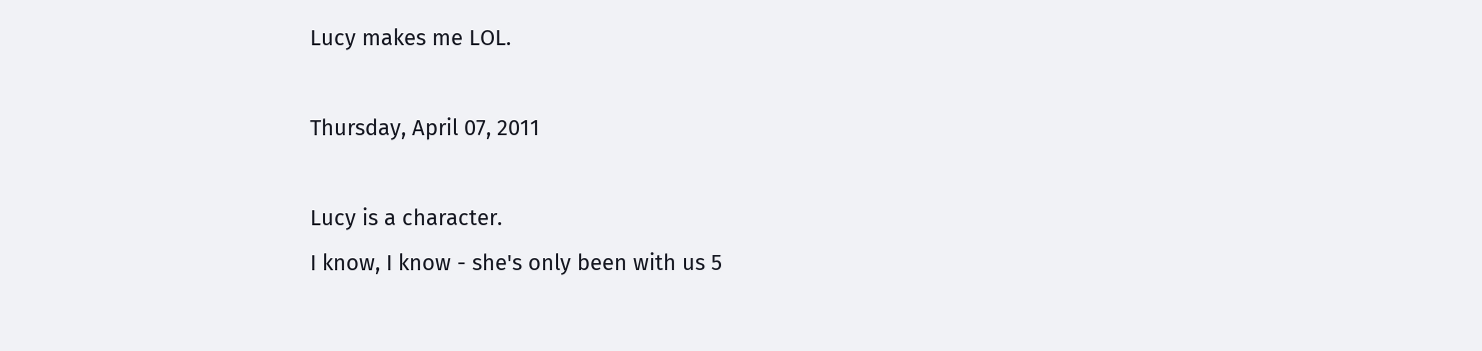Lucy makes me LOL.

Thursday, April 07, 2011

Lucy is a character.
I know, I know - she's only been with us 5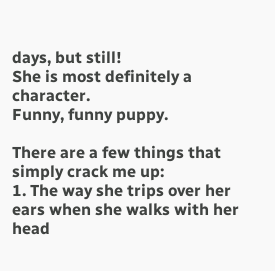days, but still!
She is most definitely a character.
Funny, funny puppy.

There are a few things that simply crack me up:
1. The way she trips over her ears when she walks with her head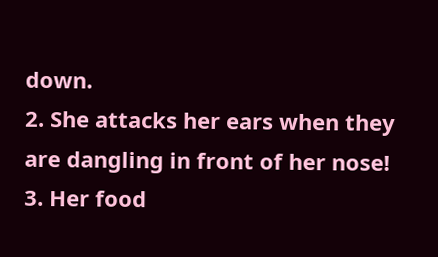down.
2. She attacks her ears when they are dangling in front of her nose!
3. Her food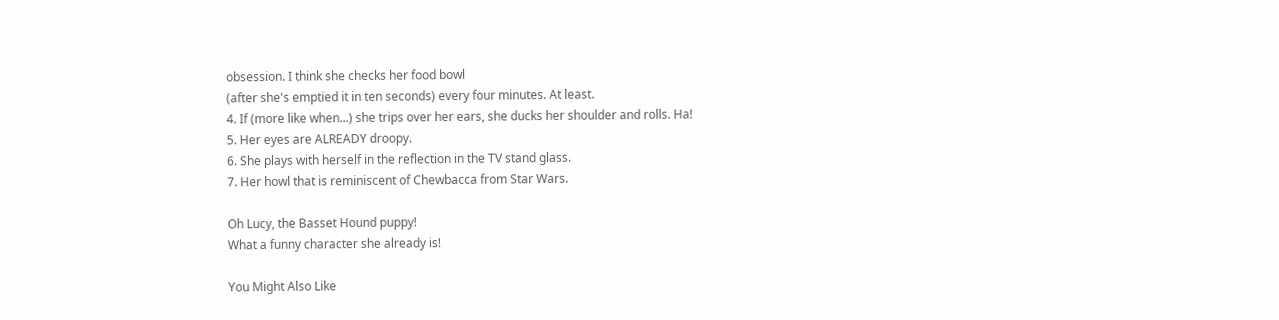obsession. I think she checks her food bowl
(after she's emptied it in ten seconds) every four minutes. At least.
4. If (more like when...) she trips over her ears, she ducks her shoulder and rolls. Ha!
5. Her eyes are ALREADY droopy.
6. She plays with herself in the reflection in the TV stand glass.
7. Her howl that is reminiscent of Chewbacca from Star Wars.

Oh Lucy, the Basset Hound puppy!
What a funny character she already is!

You Might Also Like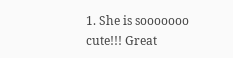1. She is sooooooo cute!!! Great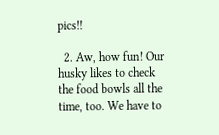pics!!

  2. Aw, how fun! Our husky likes to check the food bowls all the time, too. We have to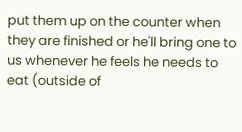put them up on the counter when they are finished or he'll bring one to us whenever he feels he needs to eat (outside of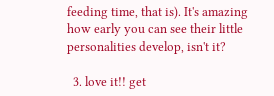feeding time, that is). It's amazing how early you can see their little personalities develop, isn't it?

  3. love it!! get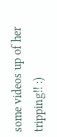some videos up of her tripping!! :)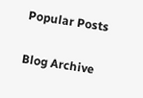Popular Posts

Blog Archive